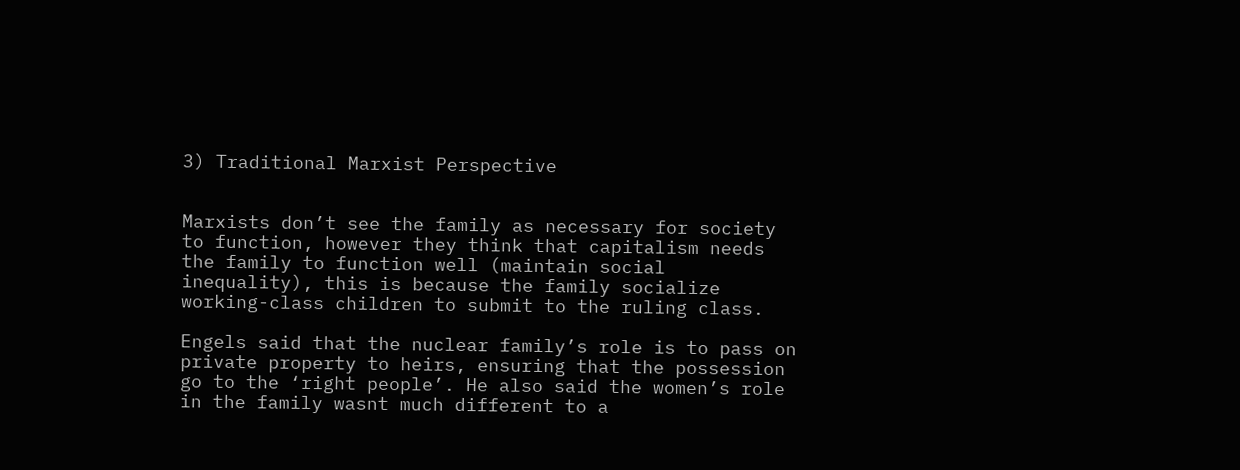3) Traditional Marxist Perspective


Marxists don’t see the family as necessary for society to function, however they think that capitalism needs the family to function well (maintain social inequality), this is because the family socialize working-class children to submit to the ruling class.

Engels said that the nuclear family’s role is to pass on private property to heirs, ensuring that the possession go to the ‘right people’. He also said the women’s role in the family wasnt much different to a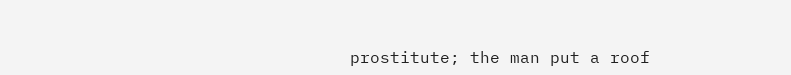prostitute; the man put a roof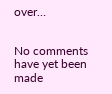over…


No comments have yet been made